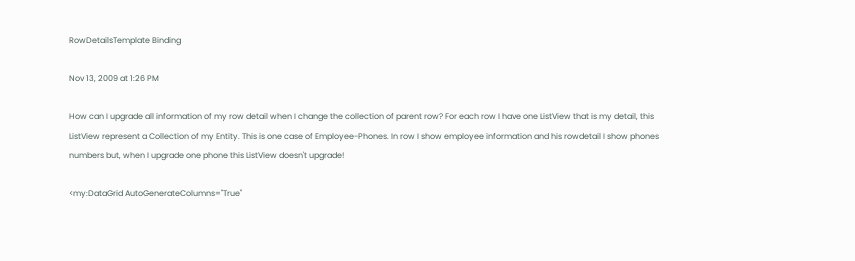RowDetailsTemplate Binding

Nov 13, 2009 at 1:26 PM

How can I upgrade all information of my row detail when I change the collection of parent row? For each row I have one ListView that is my detail, this ListView represent a Collection of my Entity. This is one case of Employee-Phones. In row I show employee information and his rowdetail I show phones numbers but, when I upgrade one phone this ListView doesn't upgrade!

<my:DataGrid AutoGenerateColumns="True"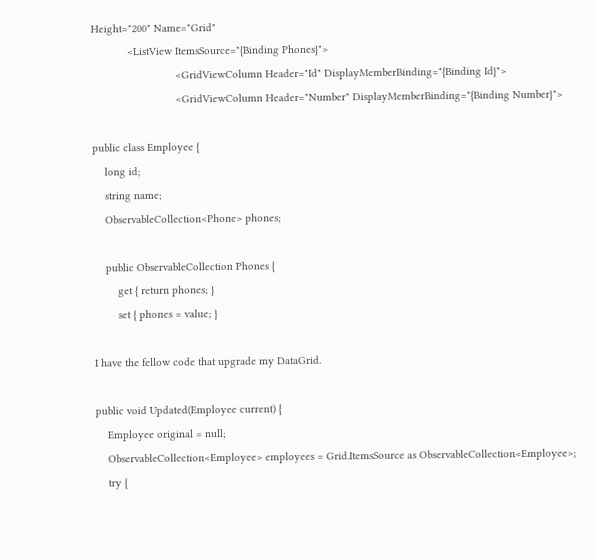Height="200" Name="Grid"
            <ListView ItemsSource="{Binding Phones}">
                            <GridViewColumn Header="Id" DisplayMemberBinding="{Binding Id}">
                            <GridViewColumn Header="Number" DisplayMemberBinding="{Binding Number}">

public class Employee {
    long id;
    string name;
    ObservableCollection<Phone> phones;

    public ObservableCollection Phones {
        get { return phones; }
        set { phones = value; }

I have the fellow code that upgrade my DataGrid.

public void Updated(Employee current) {
    Employee original = null;
    ObservableCollection<Employee> employees = Grid.ItemsSource as ObservableCollection<Employee>;
    try {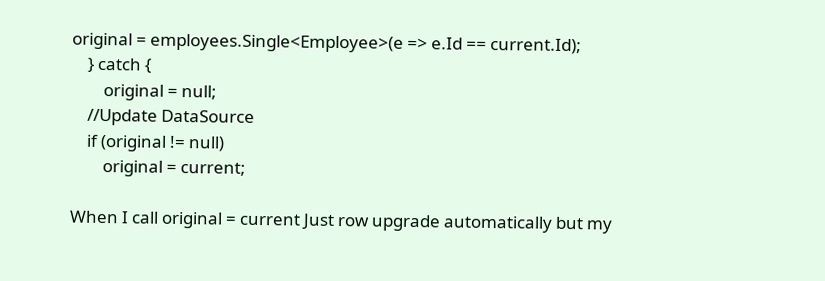original = employees.Single<Employee>(e => e.Id == current.Id);
    } catch {
        original = null;
    //Update DataSource
    if (original != null)
        original = current;

When I call original = current Just row upgrade automatically but my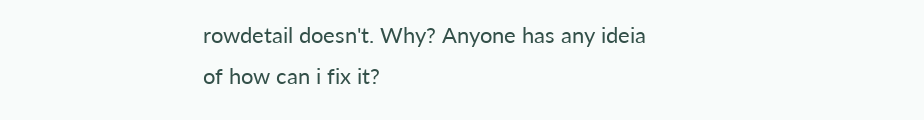rowdetail doesn't. Why? Anyone has any ideia of how can i fix it?